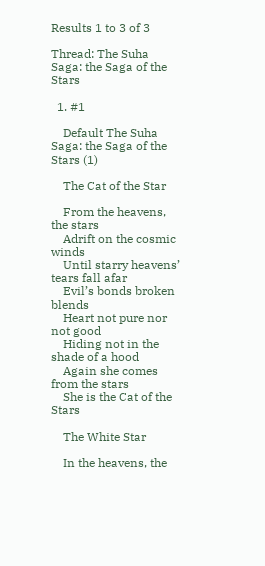Results 1 to 3 of 3

Thread: The Suha Saga: the Saga of the Stars

  1. #1

    Default The Suha Saga: the Saga of the Stars (1)

    The Cat of the Star

    From the heavens, the stars
    Adrift on the cosmic winds
    Until starry heavens’ tears fall afar
    Evil’s bonds broken blends
    Heart not pure nor not good
    Hiding not in the shade of a hood
    Again she comes from the stars
    She is the Cat of the Stars

    The White Star

    In the heavens, the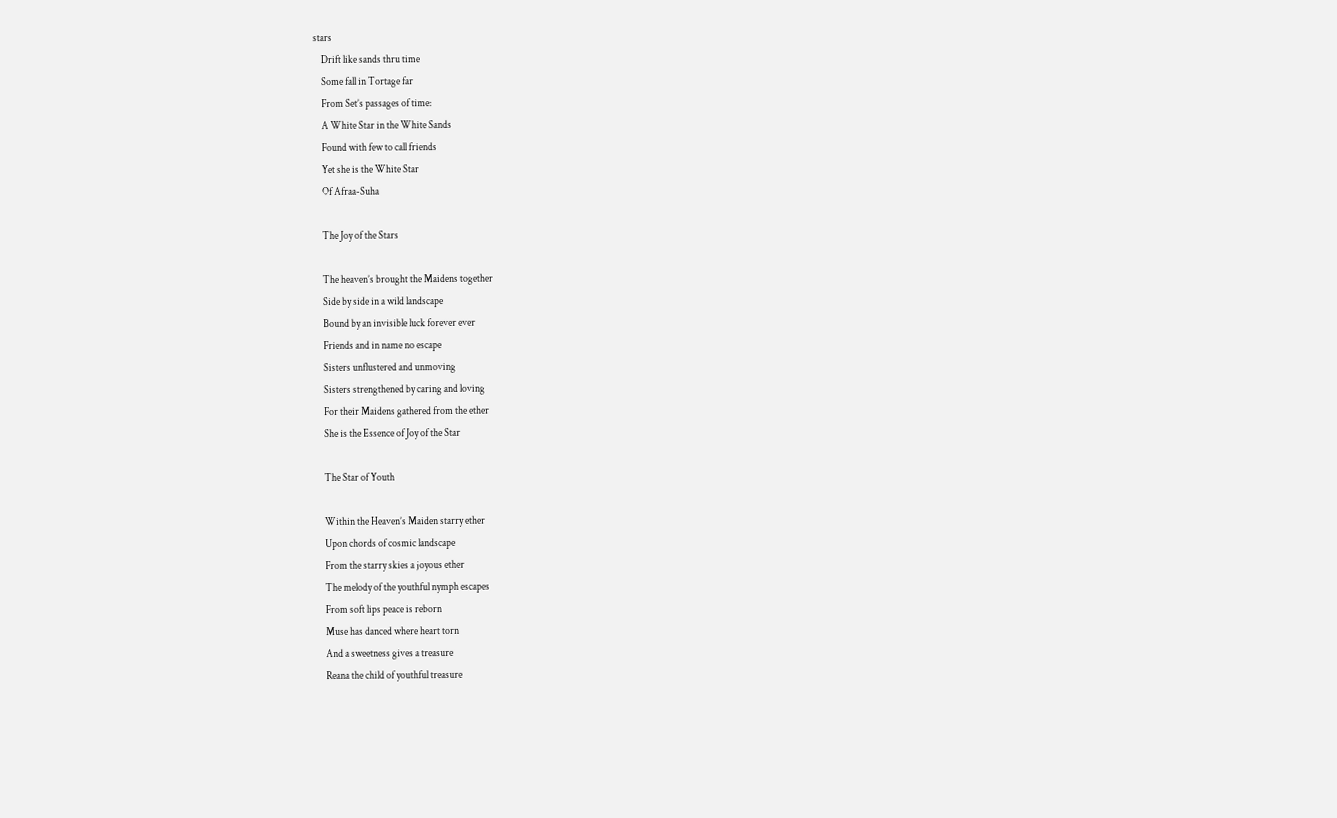stars
    Drift like sands thru time
    Some fall in Tortage far
    From Set’s passages of time:
    A White Star in the White Sands
    Found with few to call friends
    Yet she is the White Star
    Of Afraa-Suha

    The Joy of the Stars

    The heaven’s brought the Maidens together
    Side by side in a wild landscape
    Bound by an invisible luck forever ever
    Friends and in name no escape
    Sisters unflustered and unmoving
    Sisters strengthened by caring and loving
    For their Maidens gathered from the ether
    She is the Essence of Joy of the Star

    The Star of Youth

    Within the Heaven’s Maiden starry ether
    Upon chords of cosmic landscape
    From the starry skies a joyous ether
    The melody of the youthful nymph escapes
    From soft lips peace is reborn
    Muse has danced where heart torn
    And a sweetness gives a treasure
    Reana the child of youthful treasure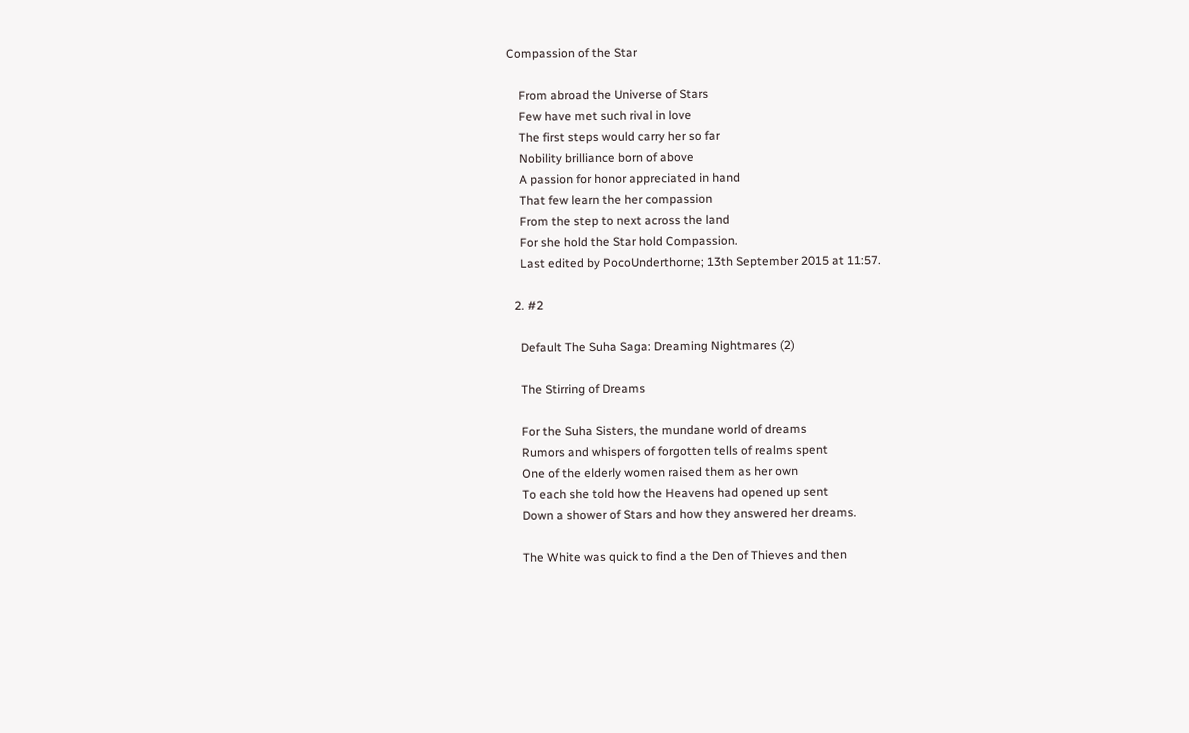Compassion of the Star

    From abroad the Universe of Stars
    Few have met such rival in love
    The first steps would carry her so far
    Nobility brilliance born of above
    A passion for honor appreciated in hand
    That few learn the her compassion
    From the step to next across the land
    For she hold the Star hold Compassion.
    Last edited by PocoUnderthorne; 13th September 2015 at 11:57.

  2. #2

    Default The Suha Saga: Dreaming Nightmares (2)

    The Stirring of Dreams

    For the Suha Sisters, the mundane world of dreams
    Rumors and whispers of forgotten tells of realms spent
    One of the elderly women raised them as her own
    To each she told how the Heavens had opened up sent
    Down a shower of Stars and how they answered her dreams.

    The White was quick to find a the Den of Thieves and then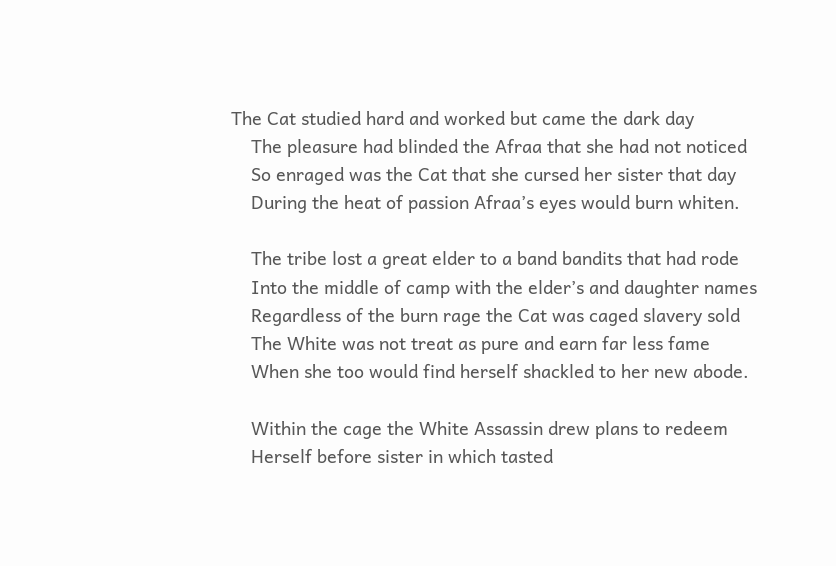The Cat studied hard and worked but came the dark day
    The pleasure had blinded the Afraa that she had not noticed
    So enraged was the Cat that she cursed her sister that day
    During the heat of passion Afraa’s eyes would burn whiten.

    The tribe lost a great elder to a band bandits that had rode
    Into the middle of camp with the elder’s and daughter names
    Regardless of the burn rage the Cat was caged slavery sold
    The White was not treat as pure and earn far less fame
    When she too would find herself shackled to her new abode.

    Within the cage the White Assassin drew plans to redeem
    Herself before sister in which tasted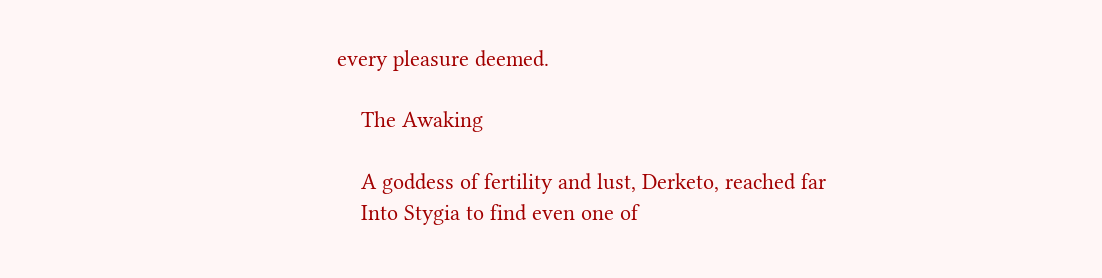every pleasure deemed.

    The Awaking

    A goddess of fertility and lust, Derketo, reached far
    Into Stygia to find even one of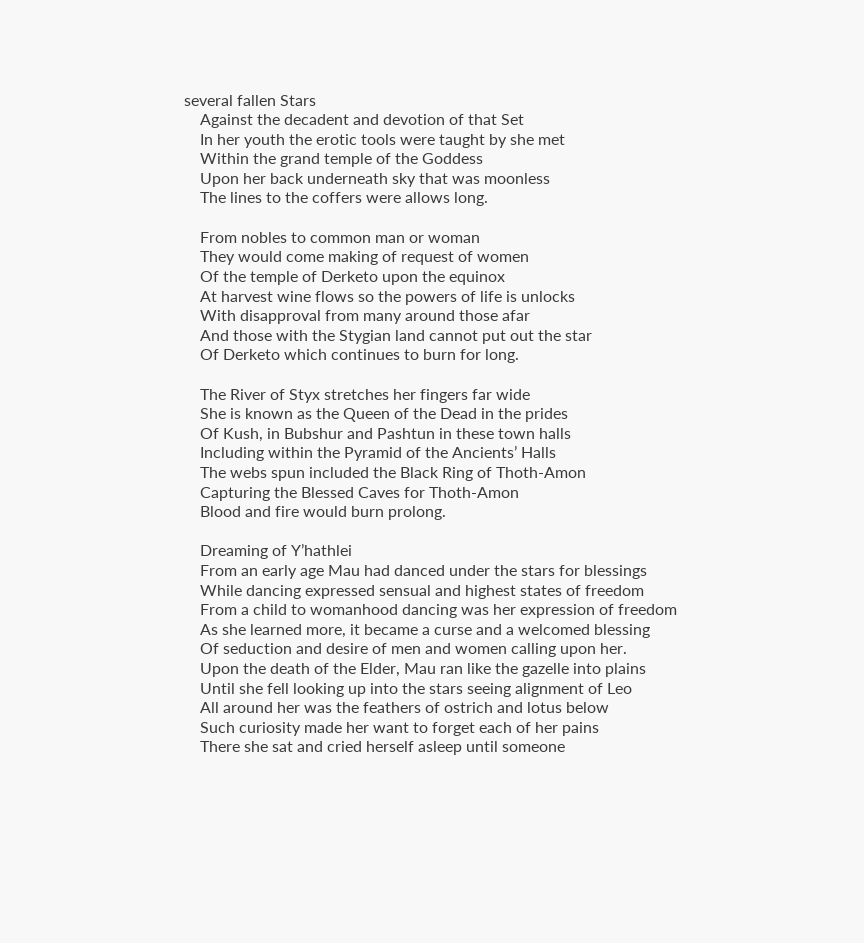several fallen Stars
    Against the decadent and devotion of that Set
    In her youth the erotic tools were taught by she met
    Within the grand temple of the Goddess
    Upon her back underneath sky that was moonless
    The lines to the coffers were allows long.

    From nobles to common man or woman
    They would come making of request of women
    Of the temple of Derketo upon the equinox
    At harvest wine flows so the powers of life is unlocks
    With disapproval from many around those afar
    And those with the Stygian land cannot put out the star
    Of Derketo which continues to burn for long.

    The River of Styx stretches her fingers far wide
    She is known as the Queen of the Dead in the prides
    Of Kush, in Bubshur and Pashtun in these town halls
    Including within the Pyramid of the Ancients’ Halls
    The webs spun included the Black Ring of Thoth-Amon
    Capturing the Blessed Caves for Thoth-Amon
    Blood and fire would burn prolong.

    Dreaming of Y’hathlei
    From an early age Mau had danced under the stars for blessings
    While dancing expressed sensual and highest states of freedom
    From a child to womanhood dancing was her expression of freedom
    As she learned more, it became a curse and a welcomed blessing
    Of seduction and desire of men and women calling upon her.
    Upon the death of the Elder, Mau ran like the gazelle into plains
    Until she fell looking up into the stars seeing alignment of Leo
    All around her was the feathers of ostrich and lotus below
    Such curiosity made her want to forget each of her pains
    There she sat and cried herself asleep until someone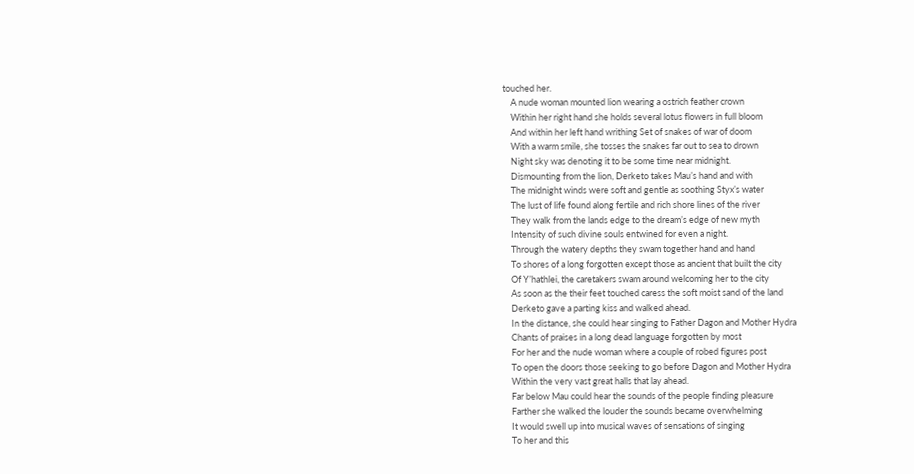touched her.
    A nude woman mounted lion wearing a ostrich feather crown
    Within her right hand she holds several lotus flowers in full bloom
    And within her left hand writhing Set of snakes of war of doom
    With a warm smile, she tosses the snakes far out to sea to drown
    Night sky was denoting it to be some time near midnight.
    Dismounting from the lion, Derketo takes Mau’s hand and with
    The midnight winds were soft and gentle as soothing Styx’s water
    The lust of life found along fertile and rich shore lines of the river
    They walk from the lands edge to the dream’s edge of new myth
    Intensity of such divine souls entwined for even a night.
    Through the watery depths they swam together hand and hand
    To shores of a long forgotten except those as ancient that built the city
    Of Y’hathlei, the caretakers swam around welcoming her to the city
    As soon as the their feet touched caress the soft moist sand of the land
    Derketo gave a parting kiss and walked ahead.
    In the distance, she could hear singing to Father Dagon and Mother Hydra
    Chants of praises in a long dead language forgotten by most
    For her and the nude woman where a couple of robed figures post
    To open the doors those seeking to go before Dagon and Mother Hydra
    Within the very vast great halls that lay ahead.
    Far below Mau could hear the sounds of the people finding pleasure
    Farther she walked the louder the sounds became overwhelming
    It would swell up into musical waves of sensations of singing
    To her and this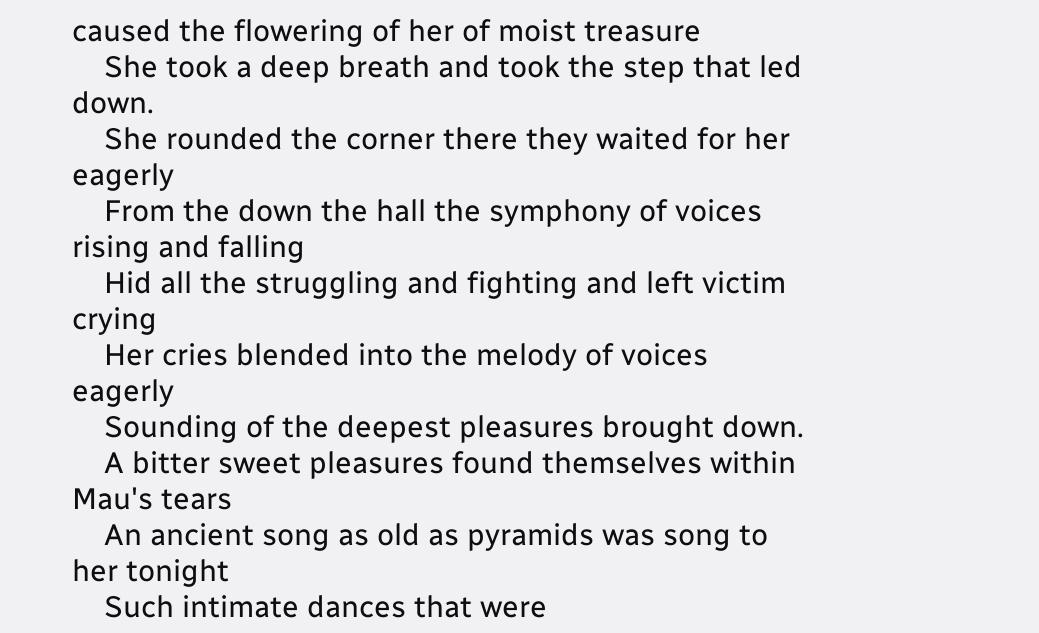caused the flowering of her of moist treasure
    She took a deep breath and took the step that led down.
    She rounded the corner there they waited for her eagerly
    From the down the hall the symphony of voices rising and falling
    Hid all the struggling and fighting and left victim crying
    Her cries blended into the melody of voices eagerly
    Sounding of the deepest pleasures brought down.
    A bitter sweet pleasures found themselves within Mau's tears
    An ancient song as old as pyramids was song to her tonight
    Such intimate dances that were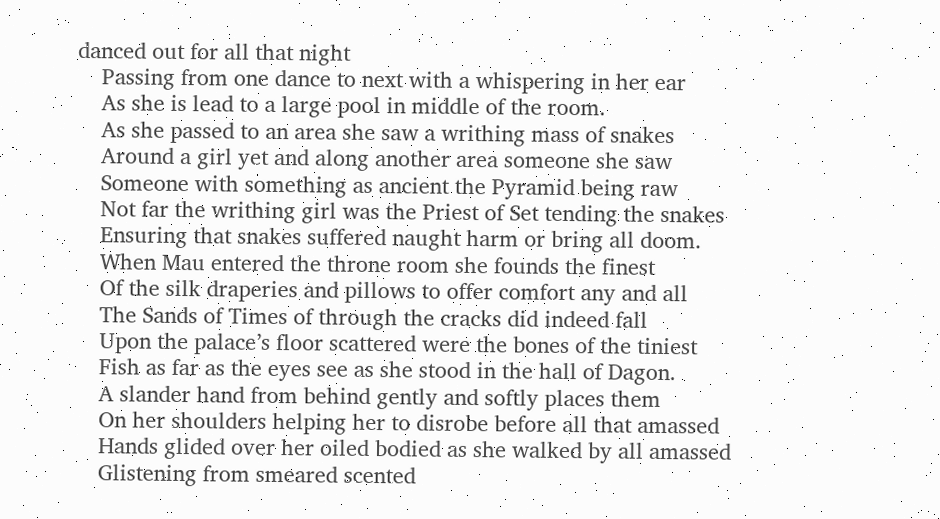danced out for all that night
    Passing from one dance to next with a whispering in her ear
    As she is lead to a large pool in middle of the room.
    As she passed to an area she saw a writhing mass of snakes
    Around a girl yet and along another area someone she saw
    Someone with something as ancient the Pyramid being raw
    Not far the writhing girl was the Priest of Set tending the snakes
    Ensuring that snakes suffered naught harm or bring all doom.
    When Mau entered the throne room she founds the finest
    Of the silk draperies and pillows to offer comfort any and all
    The Sands of Times of through the cracks did indeed fall
    Upon the palace’s floor scattered were the bones of the tiniest
    Fish as far as the eyes see as she stood in the hall of Dagon.
    A slander hand from behind gently and softly places them
    On her shoulders helping her to disrobe before all that amassed
    Hands glided over her oiled bodied as she walked by all amassed
    Glistening from smeared scented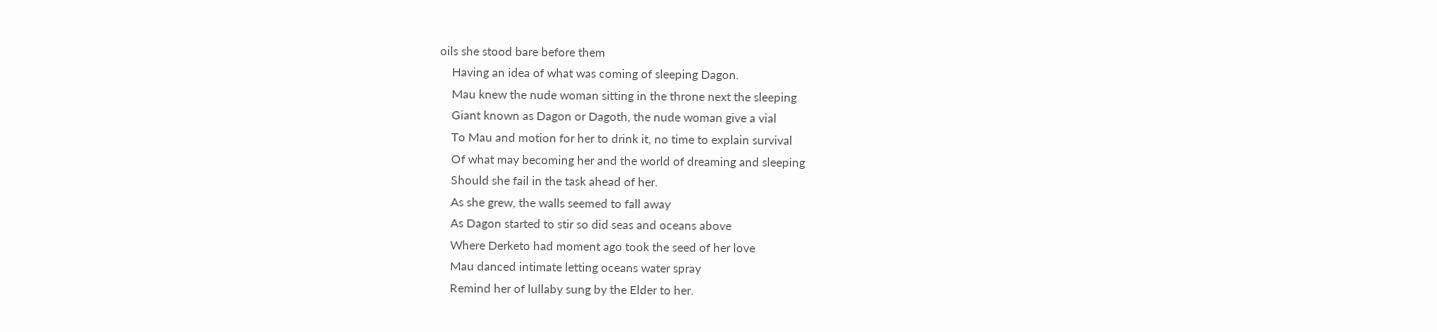oils she stood bare before them
    Having an idea of what was coming of sleeping Dagon.
    Mau knew the nude woman sitting in the throne next the sleeping
    Giant known as Dagon or Dagoth, the nude woman give a vial
    To Mau and motion for her to drink it, no time to explain survival
    Of what may becoming her and the world of dreaming and sleeping
    Should she fail in the task ahead of her.
    As she grew, the walls seemed to fall away
    As Dagon started to stir so did seas and oceans above
    Where Derketo had moment ago took the seed of her love
    Mau danced intimate letting oceans water spray
    Remind her of lullaby sung by the Elder to her.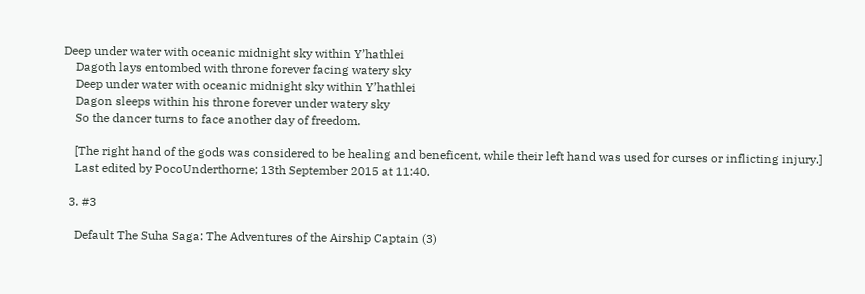Deep under water with oceanic midnight sky within Y’hathlei
    Dagoth lays entombed with throne forever facing watery sky
    Deep under water with oceanic midnight sky within Y’hathlei
    Dagon sleeps within his throne forever under watery sky
    So the dancer turns to face another day of freedom.

    [The right hand of the gods was considered to be healing and beneficent, while their left hand was used for curses or inflicting injury.]
    Last edited by PocoUnderthorne; 13th September 2015 at 11:40.

  3. #3

    Default The Suha Saga: The Adventures of the Airship Captain (3)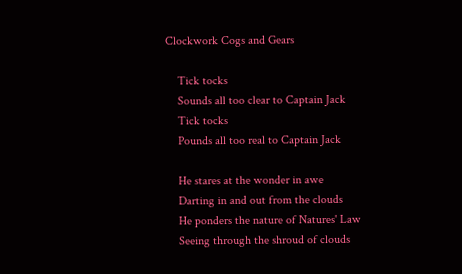Clockwork Cogs and Gears

    Tick tocks
    Sounds all too clear to Captain Jack
    Tick tocks
    Pounds all too real to Captain Jack

    He stares at the wonder in awe
    Darting in and out from the clouds
    He ponders the nature of Natures' Law
    Seeing through the shroud of clouds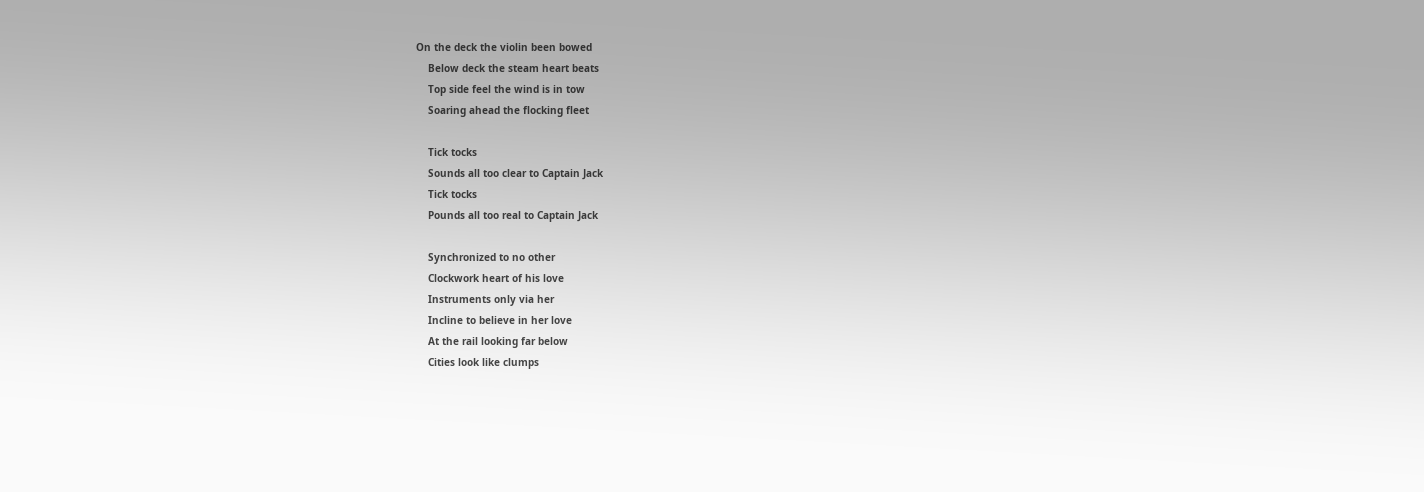On the deck the violin been bowed
    Below deck the steam heart beats
    Top side feel the wind is in tow
    Soaring ahead the flocking fleet

    Tick tocks
    Sounds all too clear to Captain Jack
    Tick tocks
    Pounds all too real to Captain Jack

    Synchronized to no other
    Clockwork heart of his love
    Instruments only via her
    Incline to believe in her love
    At the rail looking far below
    Cities look like clumps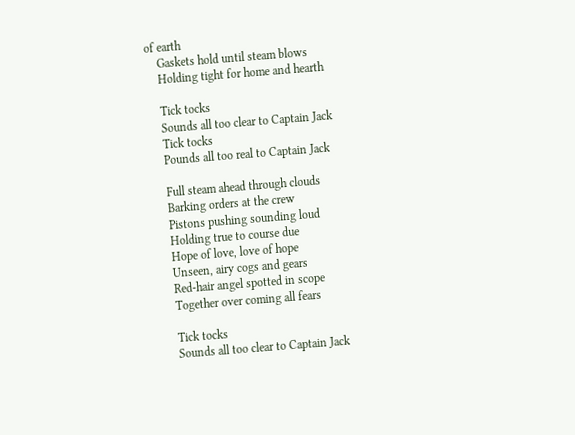of earth
    Gaskets hold until steam blows
    Holding tight for home and hearth

    Tick tocks
    Sounds all too clear to Captain Jack
    Tick tocks
    Pounds all too real to Captain Jack

    Full steam ahead through clouds
    Barking orders at the crew
    Pistons pushing sounding loud
    Holding true to course due
    Hope of love, love of hope
    Unseen, airy cogs and gears
    Red-hair angel spotted in scope
    Together over coming all fears

    Tick tocks
    Sounds all too clear to Captain Jack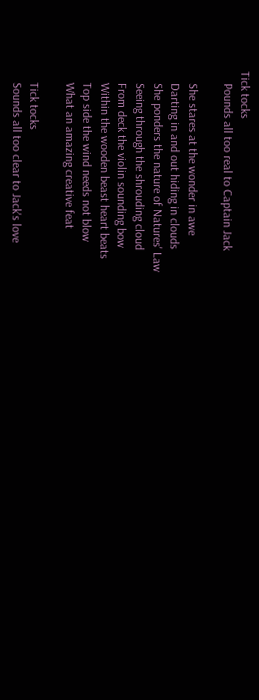Tick tocks
    Pounds all too real to Captain Jack

    She stares at the wonder in awe
    Darting in and out hiding in clouds
    She ponders the nature of Natures' Law
    Seeing through the shrouding cloud
    From deck the violin sounding bow
    Within the wooden beast heart beats
    Top side the wind needs not blow
    What an amazing creative feat

    Tick tocks
    Sounds all too clear to Jack's love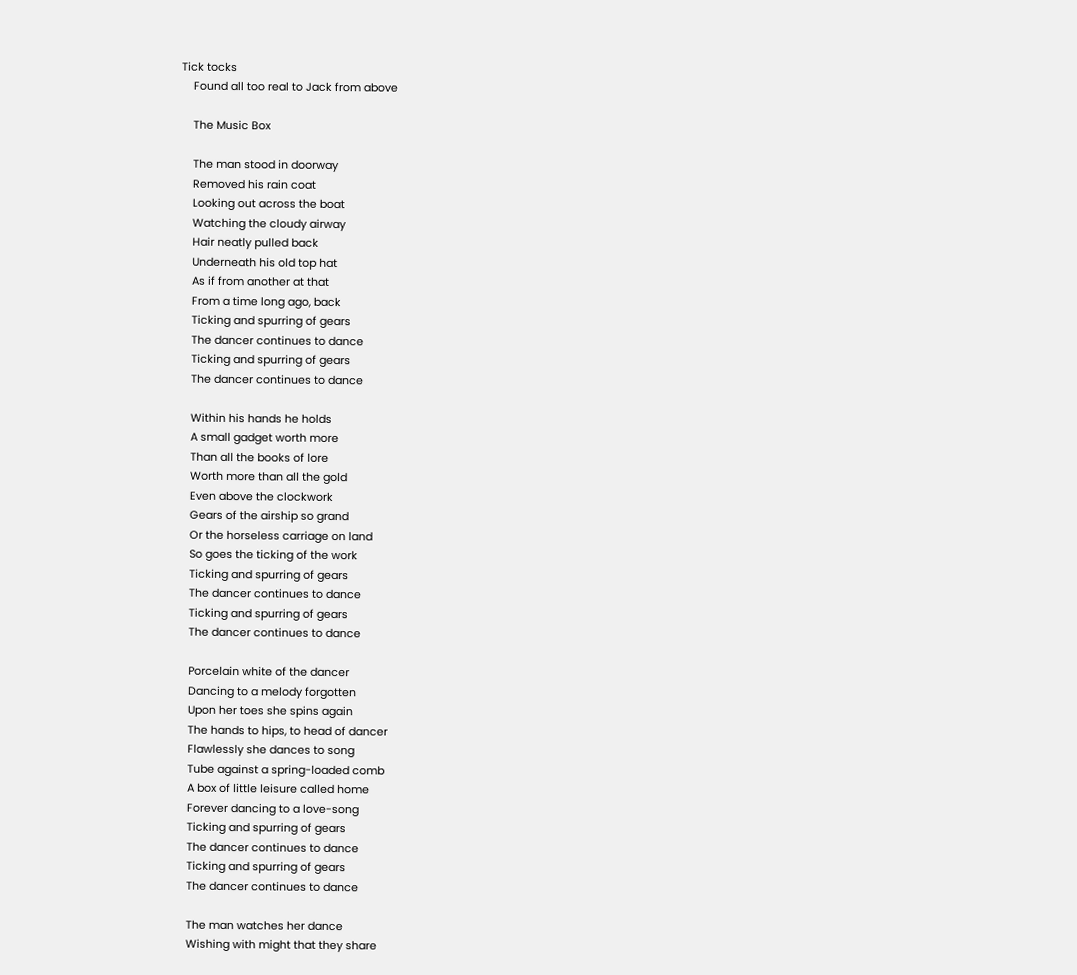Tick tocks
    Found all too real to Jack from above

    The Music Box

    The man stood in doorway
    Removed his rain coat
    Looking out across the boat
    Watching the cloudy airway
    Hair neatly pulled back
    Underneath his old top hat
    As if from another at that
    From a time long ago, back
    Ticking and spurring of gears
    The dancer continues to dance
    Ticking and spurring of gears
    The dancer continues to dance

    Within his hands he holds
    A small gadget worth more
    Than all the books of lore
    Worth more than all the gold
    Even above the clockwork
    Gears of the airship so grand
    Or the horseless carriage on land
    So goes the ticking of the work
    Ticking and spurring of gears
    The dancer continues to dance
    Ticking and spurring of gears
    The dancer continues to dance

    Porcelain white of the dancer
    Dancing to a melody forgotten
    Upon her toes she spins again
    The hands to hips, to head of dancer
    Flawlessly she dances to song
    Tube against a spring-loaded comb
    A box of little leisure called home
    Forever dancing to a love-song
    Ticking and spurring of gears
    The dancer continues to dance
    Ticking and spurring of gears
    The dancer continues to dance

    The man watches her dance
    Wishing with might that they share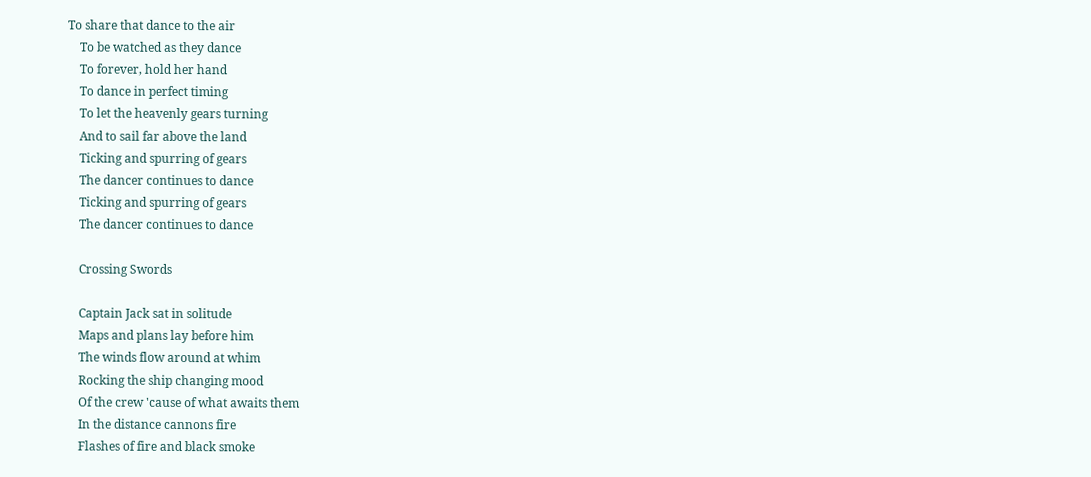To share that dance to the air
    To be watched as they dance
    To forever, hold her hand
    To dance in perfect timing
    To let the heavenly gears turning
    And to sail far above the land
    Ticking and spurring of gears
    The dancer continues to dance
    Ticking and spurring of gears
    The dancer continues to dance

    Crossing Swords

    Captain Jack sat in solitude
    Maps and plans lay before him
    The winds flow around at whim
    Rocking the ship changing mood
    Of the crew 'cause of what awaits them
    In the distance cannons fire
    Flashes of fire and black smoke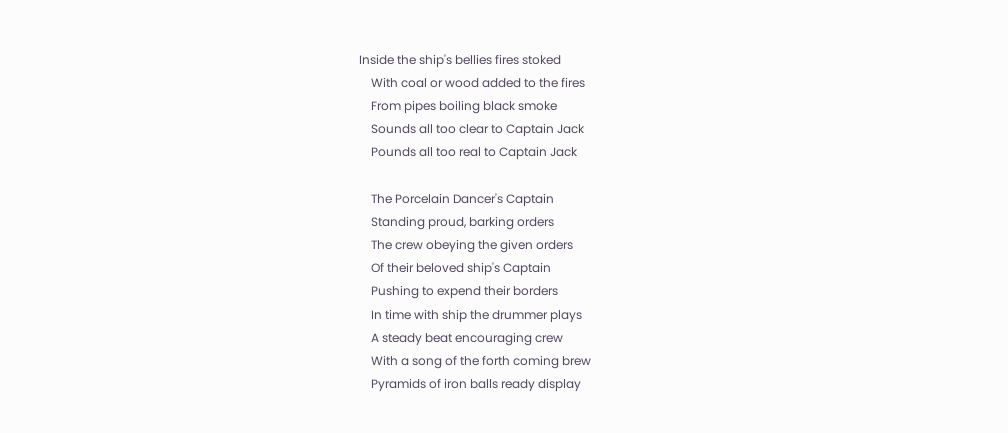Inside the ship's bellies fires stoked
    With coal or wood added to the fires
    From pipes boiling black smoke
    Sounds all too clear to Captain Jack
    Pounds all too real to Captain Jack

    The Porcelain Dancer's Captain
    Standing proud, barking orders
    The crew obeying the given orders
    Of their beloved ship's Captain
    Pushing to expend their borders
    In time with ship the drummer plays
    A steady beat encouraging crew
    With a song of the forth coming brew
    Pyramids of iron balls ready display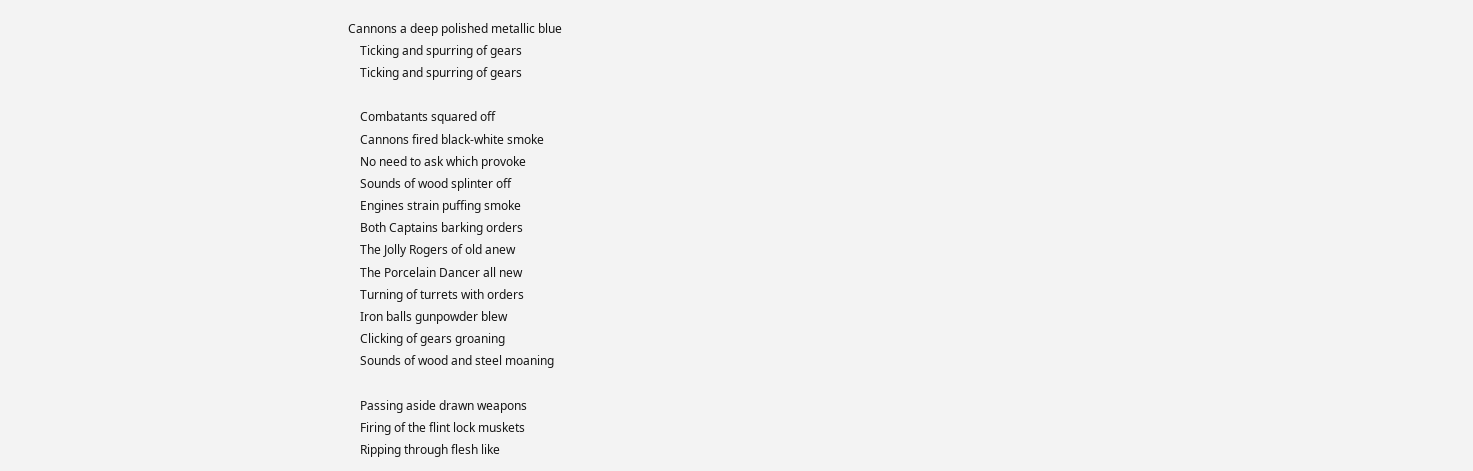Cannons a deep polished metallic blue
    Ticking and spurring of gears
    Ticking and spurring of gears

    Combatants squared off
    Cannons fired black-white smoke
    No need to ask which provoke
    Sounds of wood splinter off
    Engines strain puffing smoke
    Both Captains barking orders
    The Jolly Rogers of old anew
    The Porcelain Dancer all new
    Turning of turrets with orders
    Iron balls gunpowder blew
    Clicking of gears groaning
    Sounds of wood and steel moaning

    Passing aside drawn weapons
    Firing of the flint lock muskets
    Ripping through flesh like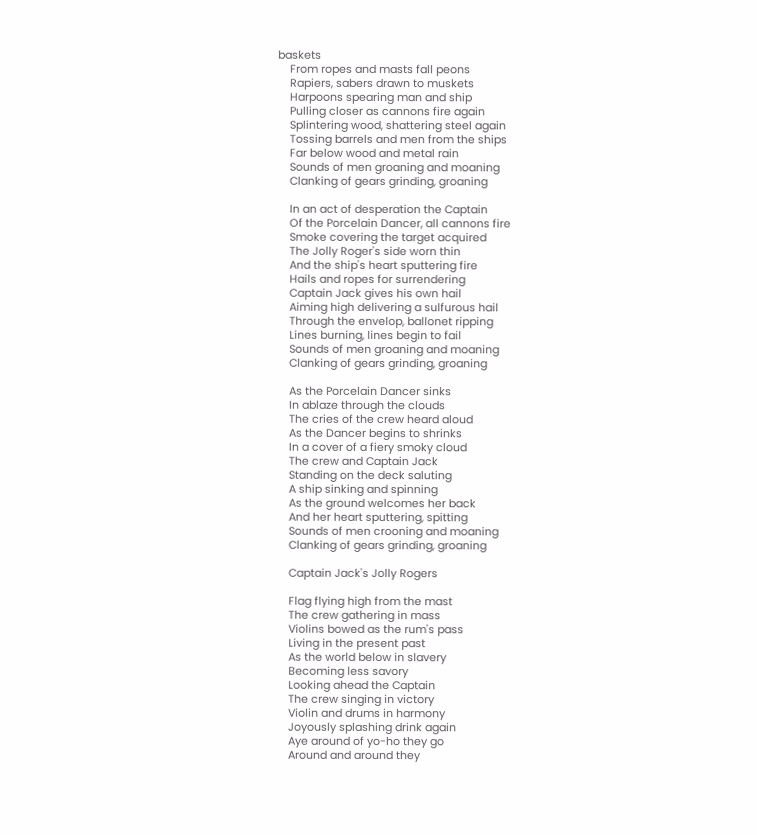baskets
    From ropes and masts fall peons
    Rapiers, sabers drawn to muskets
    Harpoons spearing man and ship
    Pulling closer as cannons fire again
    Splintering wood, shattering steel again
    Tossing barrels and men from the ships
    Far below wood and metal rain
    Sounds of men groaning and moaning
    Clanking of gears grinding, groaning

    In an act of desperation the Captain
    Of the Porcelain Dancer, all cannons fire
    Smoke covering the target acquired
    The Jolly Roger's side worn thin
    And the ship's heart sputtering fire
    Hails and ropes for surrendering
    Captain Jack gives his own hail
    Aiming high delivering a sulfurous hail
    Through the envelop, ballonet ripping
    Lines burning, lines begin to fail
    Sounds of men groaning and moaning
    Clanking of gears grinding, groaning

    As the Porcelain Dancer sinks
    In ablaze through the clouds
    The cries of the crew heard aloud
    As the Dancer begins to shrinks
    In a cover of a fiery smoky cloud
    The crew and Captain Jack
    Standing on the deck saluting
    A ship sinking and spinning
    As the ground welcomes her back
    And her heart sputtering, spitting
    Sounds of men crooning and moaning
    Clanking of gears grinding, groaning

    Captain Jack's Jolly Rogers

    Flag flying high from the mast
    The crew gathering in mass
    Violins bowed as the rum's pass
    Living in the present past
    As the world below in slavery
    Becoming less savory
    Looking ahead the Captain
    The crew singing in victory
    Violin and drums in harmony
    Joyously splashing drink again
    Aye around of yo-ho they go
    Around and around they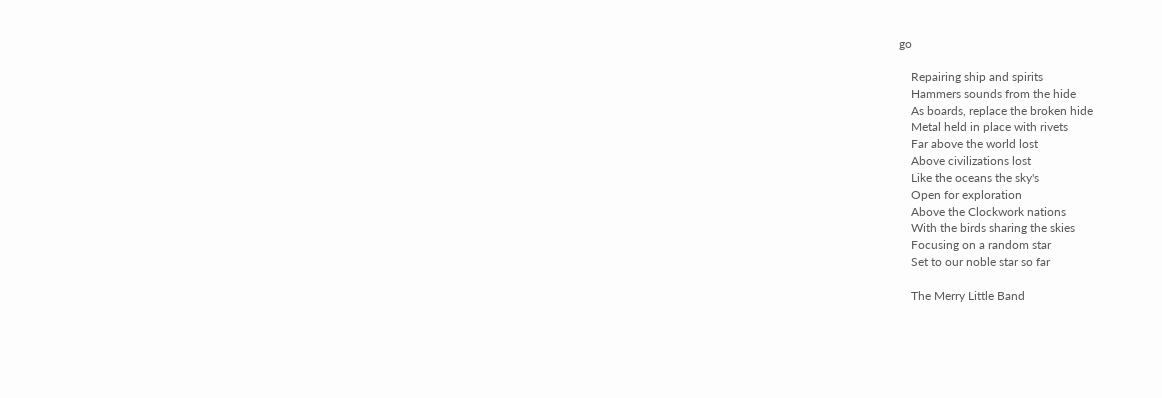go

    Repairing ship and spirits
    Hammers sounds from the hide
    As boards, replace the broken hide
    Metal held in place with rivets
    Far above the world lost
    Above civilizations lost
    Like the oceans the sky's
    Open for exploration
    Above the Clockwork nations
    With the birds sharing the skies
    Focusing on a random star
    Set to our noble star so far

    The Merry Little Band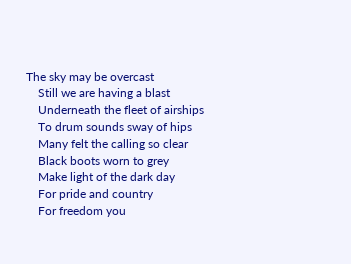The sky may be overcast
    Still we are having a blast
    Underneath the fleet of airships
    To drum sounds sway of hips
    Many felt the calling so clear
    Black boots worn to grey
    Make light of the dark day
    For pride and country
    For freedom you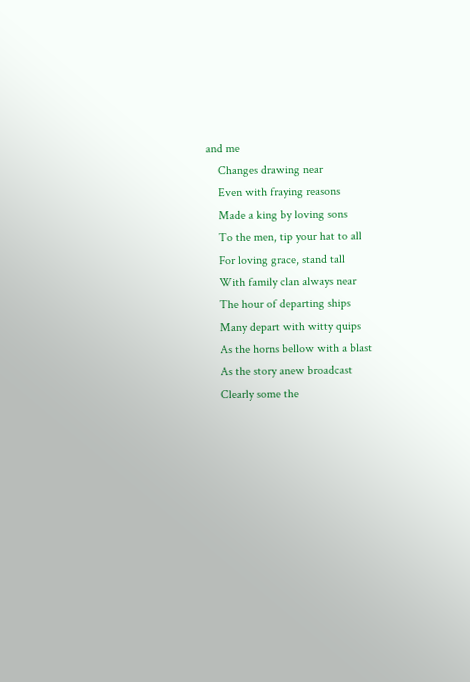and me
    Changes drawing near
    Even with fraying reasons
    Made a king by loving sons
    To the men, tip your hat to all
    For loving grace, stand tall
    With family clan always near
    The hour of departing ships
    Many depart with witty quips
    As the horns bellow with a blast
    As the story anew broadcast
    Clearly some the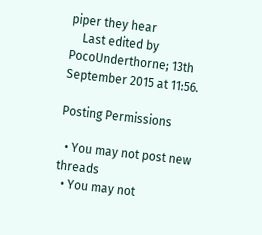piper they hear
    Last edited by PocoUnderthorne; 13th September 2015 at 11:56.

Posting Permissions

  • You may not post new threads
  • You may not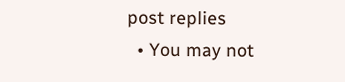post replies
  • You may not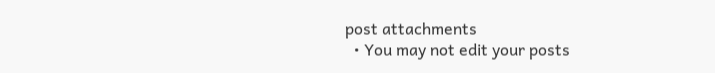post attachments
  • You may not edit your posts